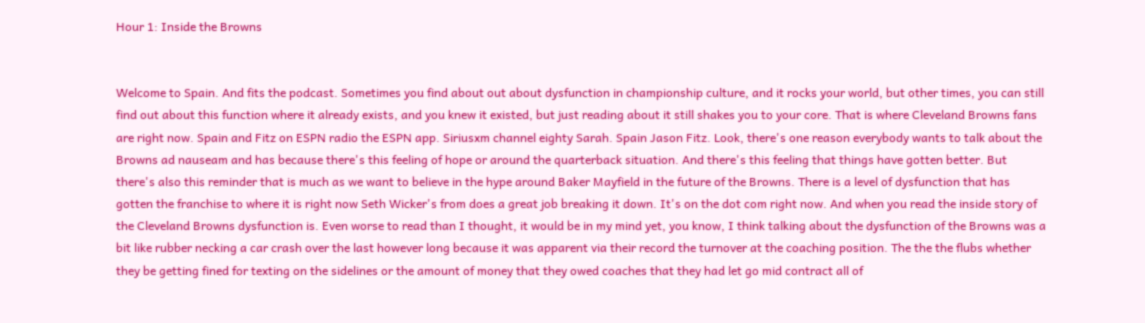Hour 1: Inside the Browns


Welcome to Spain. And fits the podcast. Sometimes you find about out about dysfunction in championship culture, and it rocks your world, but other times, you can still find out about this function where it already exists, and you knew it existed, but just reading about it still shakes you to your core. That is where Cleveland Browns fans are right now. Spain and Fitz on ESPN radio the ESPN app. Siriusxm channel eighty Sarah. Spain Jason Fitz. Look, there's one reason everybody wants to talk about the Browns ad nauseam and has because there's this feeling of hope or around the quarterback situation. And there's this feeling that things have gotten better. But there's also this reminder that is much as we want to believe in the hype around Baker Mayfield in the future of the Browns. There is a level of dysfunction that has gotten the franchise to where it is right now Seth Wicker's from does a great job breaking it down. It's on the dot com right now. And when you read the inside story of the Cleveland Browns dysfunction is. Even worse to read than I thought, it would be in my mind yet, you know, I think talking about the dysfunction of the Browns was a bit like rubber necking a car crash over the last however long because it was apparent via their record the turnover at the coaching position. The the the flubs whether they be getting fined for texting on the sidelines or the amount of money that they owed coaches that they had let go mid contract all of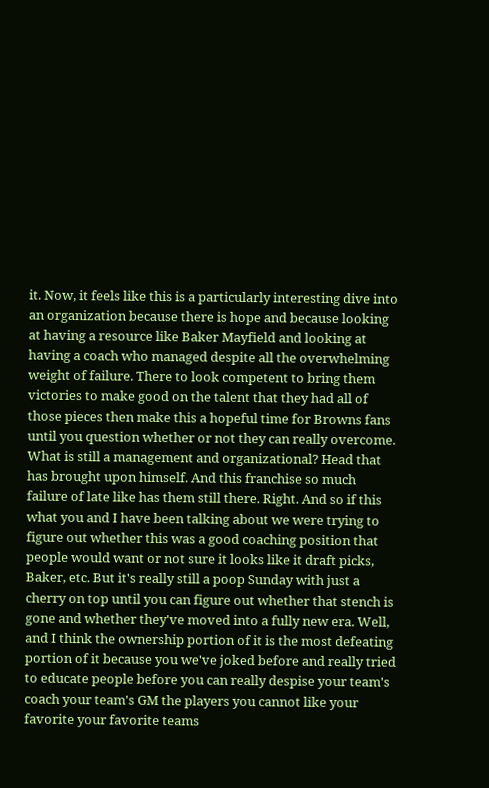it. Now, it feels like this is a particularly interesting dive into an organization because there is hope and because looking at having a resource like Baker Mayfield and looking at having a coach who managed despite all the overwhelming weight of failure. There to look competent to bring them victories to make good on the talent that they had all of those pieces then make this a hopeful time for Browns fans until you question whether or not they can really overcome. What is still a management and organizational? Head that has brought upon himself. And this franchise so much failure of late like has them still there. Right. And so if this what you and I have been talking about we were trying to figure out whether this was a good coaching position that people would want or not sure it looks like it draft picks, Baker, etc. But it's really still a poop Sunday with just a cherry on top until you can figure out whether that stench is gone and whether they've moved into a fully new era. Well, and I think the ownership portion of it is the most defeating portion of it because you we've joked before and really tried to educate people before you can really despise your team's coach your team's GM the players you cannot like your favorite your favorite teams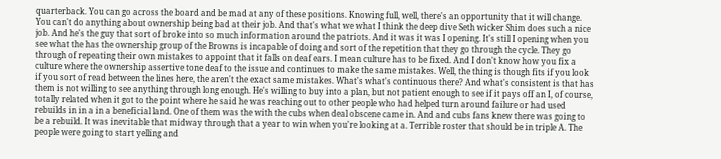quarterback. You can go across the board and be mad at any of these positions. Knowing full, well, there's an opportunity that it will change. You can't do anything about ownership being bad at their job. And that's what we what I think the deep dive Seth wicker Shim does such a nice job. And he's the guy that sort of broke into so much information around the patriots. And it was it was I opening. It's still I opening when you see what the has the ownership group of the Browns is incapable of doing and sort of the repetition that they go through the cycle. They go through of repeating their own mistakes to appoint that it falls on deaf ears. I mean culture has to be fixed. And I don't know how you fix a culture where the ownership assertive tone deaf to the issue and continues to make the same mistakes. Well, the thing is though fits if you look if you sort of read between the lines here, the aren't the exact same mistakes. What's what's continuous there? And what's consistent is that has them is not willing to see anything through long enough. He's willing to buy into a plan, but not patient enough to see if it pays off an I, of course, totally related when it got to the point where he said he was reaching out to other people who had helped turn around failure or had used rebuilds in in a in a beneficial land. One of them was the with the cubs when deal obscene came in. And and cubs fans knew there was going to be a rebuild. It was inevitable that midway through that a year to win when you're looking at a. Terrible roster that should be in triple A. The people were going to start yelling and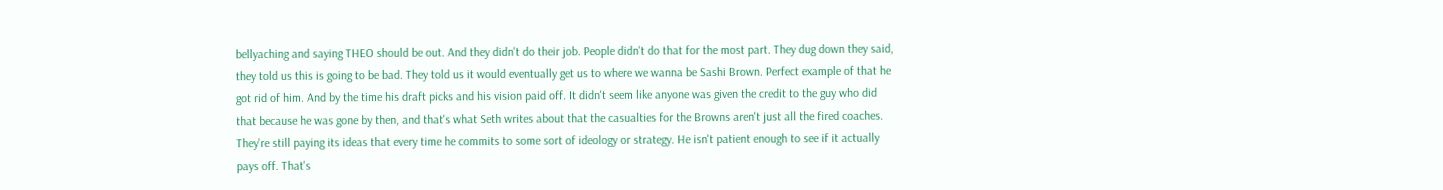bellyaching and saying THEO should be out. And they didn't do their job. People didn't do that for the most part. They dug down they said, they told us this is going to be bad. They told us it would eventually get us to where we wanna be Sashi Brown. Perfect example of that he got rid of him. And by the time his draft picks and his vision paid off. It didn't seem like anyone was given the credit to the guy who did that because he was gone by then, and that's what Seth writes about that the casualties for the Browns aren't just all the fired coaches. They're still paying its ideas that every time he commits to some sort of ideology or strategy. He isn't patient enough to see if it actually pays off. That's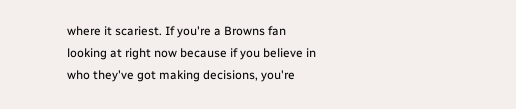where it scariest. If you're a Browns fan looking at right now because if you believe in who they've got making decisions, you're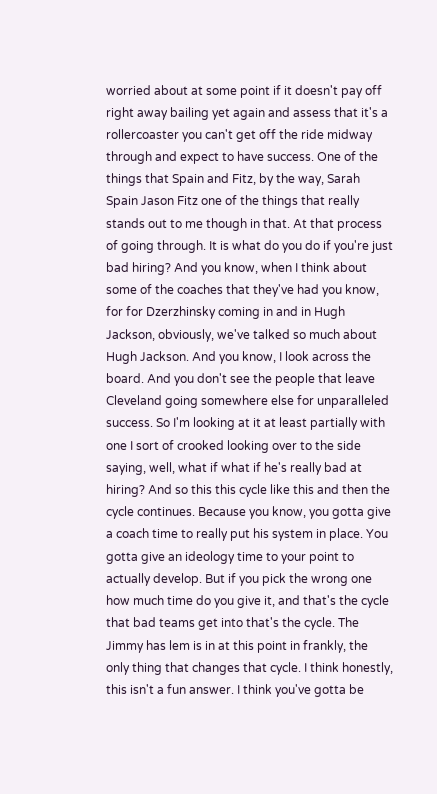worried about at some point if it doesn't pay off right away bailing yet again and assess that it's a rollercoaster you can't get off the ride midway through and expect to have success. One of the things that Spain and Fitz, by the way, Sarah Spain Jason Fitz one of the things that really stands out to me though in that. At that process of going through. It is what do you do if you're just bad hiring? And you know, when I think about some of the coaches that they've had you know, for for Dzerzhinsky coming in and in Hugh Jackson, obviously, we've talked so much about Hugh Jackson. And you know, I look across the board. And you don't see the people that leave Cleveland going somewhere else for unparalleled success. So I'm looking at it at least partially with one I sort of crooked looking over to the side saying, well, what if what if he's really bad at hiring? And so this this cycle like this and then the cycle continues. Because you know, you gotta give a coach time to really put his system in place. You gotta give an ideology time to your point to actually develop. But if you pick the wrong one how much time do you give it, and that's the cycle that bad teams get into that's the cycle. The Jimmy has lem is in at this point in frankly, the only thing that changes that cycle. I think honestly, this isn't a fun answer. I think you've gotta be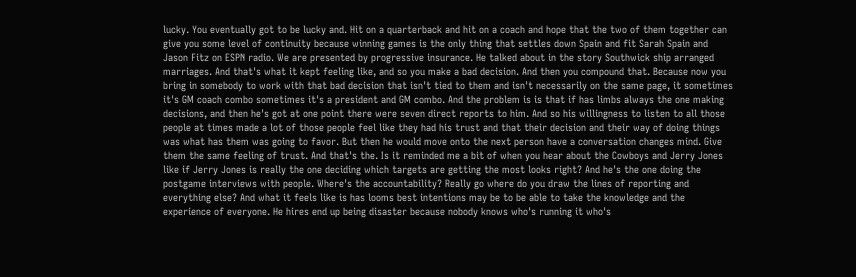lucky. You eventually got to be lucky and. Hit on a quarterback and hit on a coach and hope that the two of them together can give you some level of continuity because winning games is the only thing that settles down Spain and fit Sarah Spain and Jason Fitz on ESPN radio. We are presented by progressive insurance. He talked about in the story Southwick ship arranged marriages. And that's what it kept feeling like, and so you make a bad decision. And then you compound that. Because now you bring in somebody to work with that bad decision that isn't tied to them and isn't necessarily on the same page, it sometimes it's GM coach combo sometimes it's a president and GM combo. And the problem is is that if has limbs always the one making decisions, and then he's got at one point there were seven direct reports to him. And so his willingness to listen to all those people at times made a lot of those people feel like they had his trust and that their decision and their way of doing things was what has them was going to favor. But then he would move onto the next person have a conversation changes mind. Give them the same feeling of trust. And that's the. Is it reminded me a bit of when you hear about the Cowboys and Jerry Jones like if Jerry Jones is really the one deciding which targets are getting the most looks right? And he's the one doing the postgame interviews with people. Where's the accountability? Really go where do you draw the lines of reporting and everything else? And what it feels like is has looms best intentions may be to be able to take the knowledge and the experience of everyone. He hires end up being disaster because nobody knows who's running it who's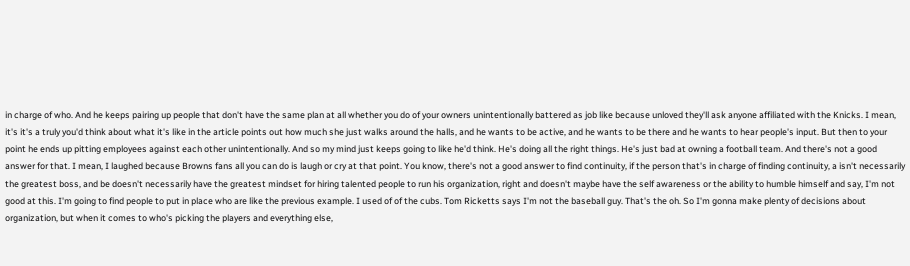in charge of who. And he keeps pairing up people that don't have the same plan at all whether you do of your owners unintentionally battered as job like because unloved they'll ask anyone affiliated with the Knicks. I mean, it's it's a truly you'd think about what it's like in the article points out how much she just walks around the halls, and he wants to be active, and he wants to be there and he wants to hear people's input. But then to your point he ends up pitting employees against each other unintentionally. And so my mind just keeps going to like he'd think. He's doing all the right things. He's just bad at owning a football team. And there's not a good answer for that. I mean, I laughed because Browns fans all you can do is laugh or cry at that point. You know, there's not a good answer to find continuity, if the person that's in charge of finding continuity, a isn't necessarily the greatest boss, and be doesn't necessarily have the greatest mindset for hiring talented people to run his organization, right and doesn't maybe have the self awareness or the ability to humble himself and say, I'm not good at this. I'm going to find people to put in place who are like the previous example. I used of of the cubs. Tom Ricketts says I'm not the baseball guy. That's the oh. So I'm gonna make plenty of decisions about organization, but when it comes to who's picking the players and everything else,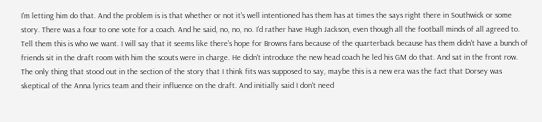I'm letting him do that. And the problem is is that whether or not it's well intentioned has them has at times the says right there in Southwick or some story. There was a four to one vote for a coach. And he said, no, no, no. I'd rather have Hugh Jackson, even though all the football minds of all agreed to. Tell them this is who we want. I will say that it seems like there's hope for Browns fans because of the quarterback because has them didn't have a bunch of friends sit in the draft room with him the scouts were in charge. He didn't introduce the new head coach he led his GM do that. And sat in the front row. The only thing that stood out in the section of the story that I think fits was supposed to say, maybe this is a new era was the fact that Dorsey was skeptical of the Anna lyrics team and their influence on the draft. And initially said I don't need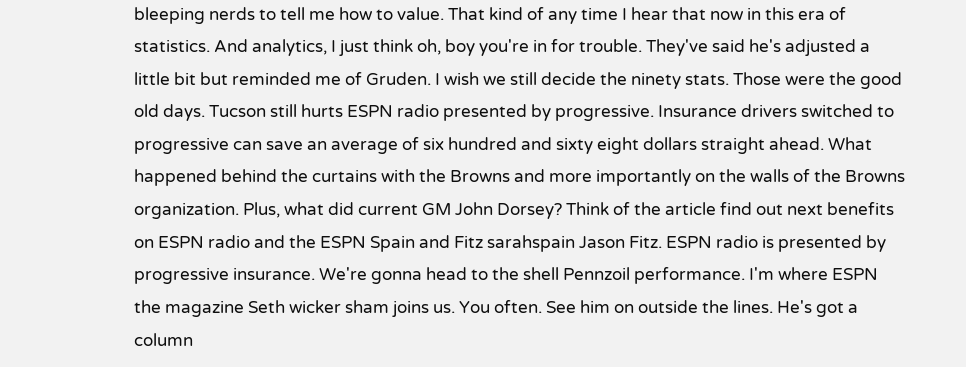bleeping nerds to tell me how to value. That kind of any time I hear that now in this era of statistics. And analytics, I just think oh, boy you're in for trouble. They've said he's adjusted a little bit but reminded me of Gruden. I wish we still decide the ninety stats. Those were the good old days. Tucson still hurts ESPN radio presented by progressive. Insurance drivers switched to progressive can save an average of six hundred and sixty eight dollars straight ahead. What happened behind the curtains with the Browns and more importantly on the walls of the Browns organization. Plus, what did current GM John Dorsey? Think of the article find out next benefits on ESPN radio and the ESPN Spain and Fitz sarahspain Jason Fitz. ESPN radio is presented by progressive insurance. We're gonna head to the shell Pennzoil performance. I'm where ESPN the magazine Seth wicker sham joins us. You often. See him on outside the lines. He's got a column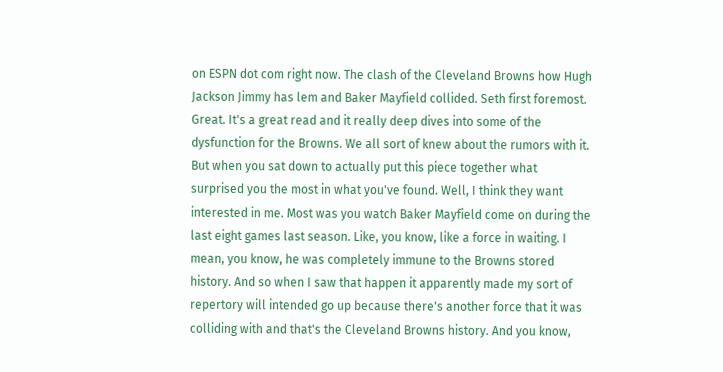on ESPN dot com right now. The clash of the Cleveland Browns how Hugh Jackson Jimmy has lem and Baker Mayfield collided. Seth first foremost. Great. It's a great read and it really deep dives into some of the dysfunction for the Browns. We all sort of knew about the rumors with it. But when you sat down to actually put this piece together what surprised you the most in what you've found. Well, I think they want interested in me. Most was you watch Baker Mayfield come on during the last eight games last season. Like, you know, like a force in waiting. I mean, you know, he was completely immune to the Browns stored history. And so when I saw that happen it apparently made my sort of repertory will intended go up because there's another force that it was colliding with and that's the Cleveland Browns history. And you know,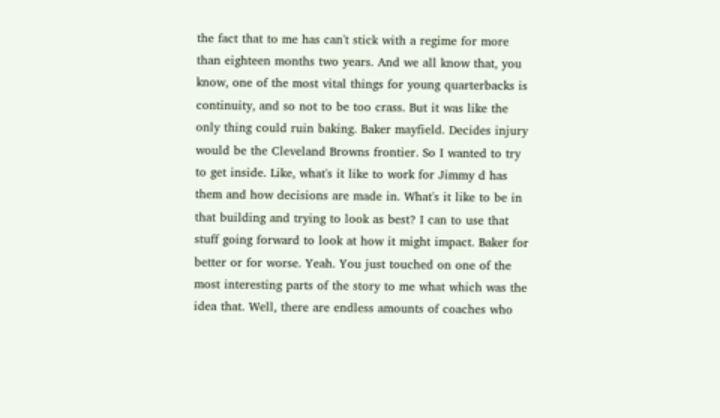the fact that to me has can't stick with a regime for more than eighteen months two years. And we all know that, you know, one of the most vital things for young quarterbacks is continuity, and so not to be too crass. But it was like the only thing could ruin baking. Baker mayfield. Decides injury would be the Cleveland Browns frontier. So I wanted to try to get inside. Like, what's it like to work for Jimmy d has them and how decisions are made in. What's it like to be in that building and trying to look as best? I can to use that stuff going forward to look at how it might impact. Baker for better or for worse. Yeah. You just touched on one of the most interesting parts of the story to me what which was the idea that. Well, there are endless amounts of coaches who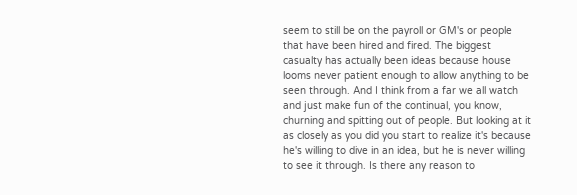seem to still be on the payroll or GM's or people that have been hired and fired. The biggest casualty has actually been ideas because house looms never patient enough to allow anything to be seen through. And I think from a far we all watch and just make fun of the continual, you know, churning and spitting out of people. But looking at it as closely as you did you start to realize it's because he's willing to dive in an idea, but he is never willing to see it through. Is there any reason to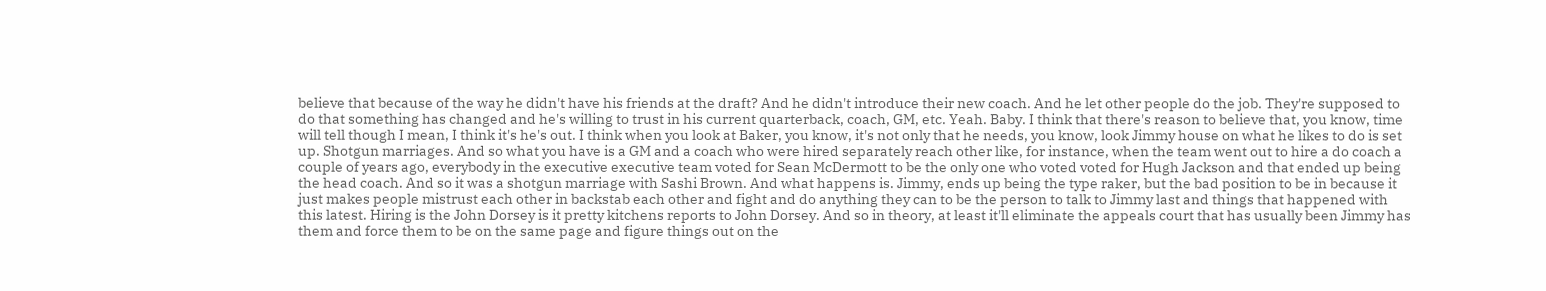believe that because of the way he didn't have his friends at the draft? And he didn't introduce their new coach. And he let other people do the job. They're supposed to do that something has changed and he's willing to trust in his current quarterback, coach, GM, etc. Yeah. Baby. I think that there's reason to believe that, you know, time will tell though I mean, I think it's he's out. I think when you look at Baker, you know, it's not only that he needs, you know, look Jimmy house on what he likes to do is set up. Shotgun marriages. And so what you have is a GM and a coach who were hired separately reach other like, for instance, when the team went out to hire a do coach a couple of years ago, everybody in the executive executive team voted for Sean McDermott to be the only one who voted voted for Hugh Jackson and that ended up being the head coach. And so it was a shotgun marriage with Sashi Brown. And what happens is. Jimmy, ends up being the type raker, but the bad position to be in because it just makes people mistrust each other in backstab each other and fight and do anything they can to be the person to talk to Jimmy last and things that happened with this latest. Hiring is the John Dorsey is it pretty kitchens reports to John Dorsey. And so in theory, at least it'll eliminate the appeals court that has usually been Jimmy has them and force them to be on the same page and figure things out on the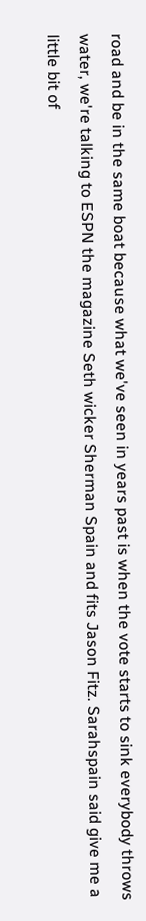road and be in the same boat because what we've seen in years past is when the vote starts to sink everybody throws water, we're talking to ESPN the magazine Seth wicker Sherman Spain and fits Jason Fitz. Sarahspain said give me a little bit of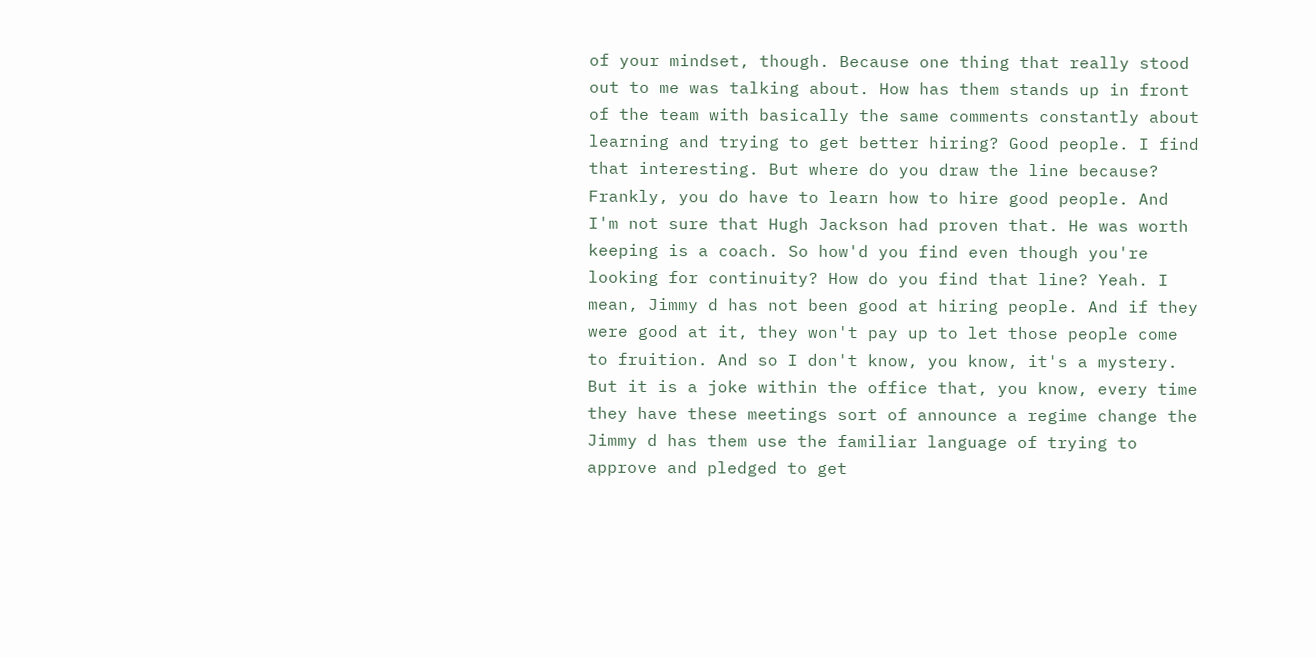of your mindset, though. Because one thing that really stood out to me was talking about. How has them stands up in front of the team with basically the same comments constantly about learning and trying to get better hiring? Good people. I find that interesting. But where do you draw the line because? Frankly, you do have to learn how to hire good people. And I'm not sure that Hugh Jackson had proven that. He was worth keeping is a coach. So how'd you find even though you're looking for continuity? How do you find that line? Yeah. I mean, Jimmy d has not been good at hiring people. And if they were good at it, they won't pay up to let those people come to fruition. And so I don't know, you know, it's a mystery. But it is a joke within the office that, you know, every time they have these meetings sort of announce a regime change the Jimmy d has them use the familiar language of trying to approve and pledged to get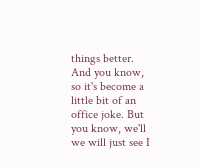things better. And you know, so it's become a little bit of an office joke. But you know, we'll we will just see I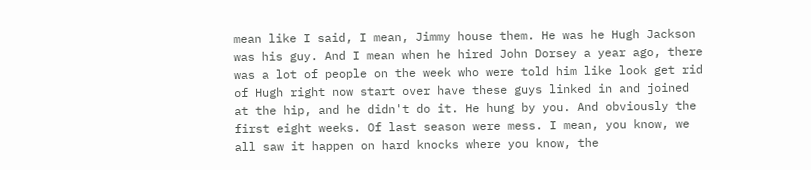mean like I said, I mean, Jimmy house them. He was he Hugh Jackson was his guy. And I mean when he hired John Dorsey a year ago, there was a lot of people on the week who were told him like look get rid of Hugh right now start over have these guys linked in and joined at the hip, and he didn't do it. He hung by you. And obviously the first eight weeks. Of last season were mess. I mean, you know, we all saw it happen on hard knocks where you know, the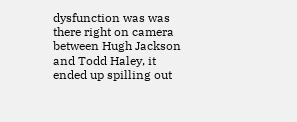dysfunction was was there right on camera between Hugh Jackson and Todd Haley, it ended up spilling out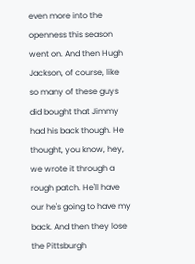even more into the openness this season went on. And then Hugh Jackson, of course, like so many of these guys did bought that Jimmy had his back though. He thought, you know, hey, we wrote it through a rough patch. He'll have our he's going to have my back. And then they lose the Pittsburgh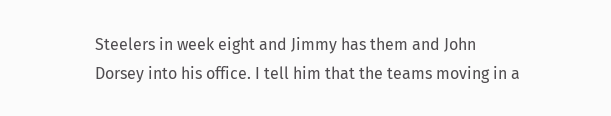Steelers in week eight and Jimmy has them and John Dorsey into his office. I tell him that the teams moving in a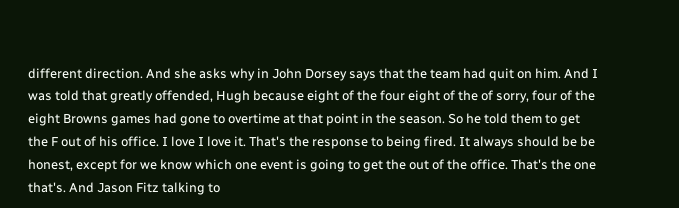different direction. And she asks why in John Dorsey says that the team had quit on him. And I was told that greatly offended, Hugh because eight of the four eight of the of sorry, four of the eight Browns games had gone to overtime at that point in the season. So he told them to get the F out of his office. I love I love it. That's the response to being fired. It always should be be honest, except for we know which one event is going to get the out of the office. That's the one that's. And Jason Fitz talking to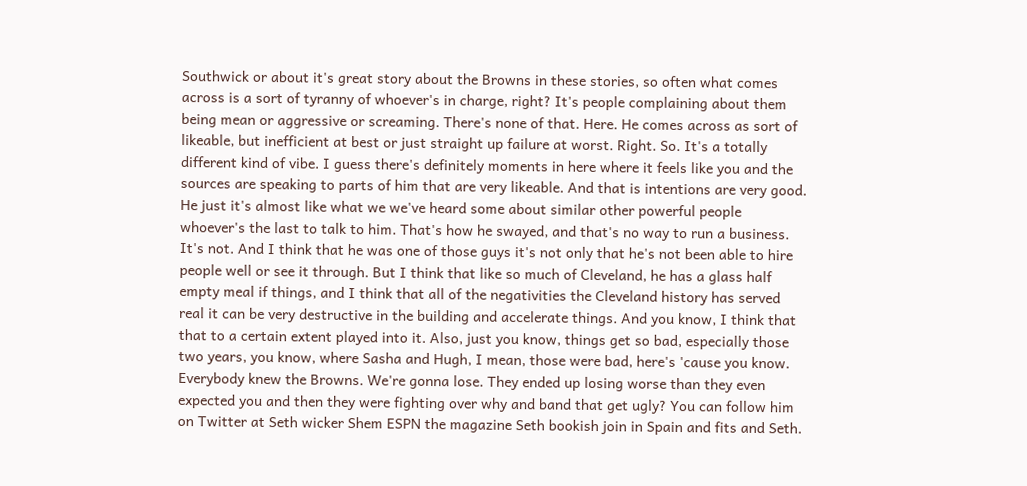Southwick or about it's great story about the Browns in these stories, so often what comes across is a sort of tyranny of whoever's in charge, right? It's people complaining about them being mean or aggressive or screaming. There's none of that. Here. He comes across as sort of likeable, but inefficient at best or just straight up failure at worst. Right. So. It's a totally different kind of vibe. I guess there's definitely moments in here where it feels like you and the sources are speaking to parts of him that are very likeable. And that is intentions are very good. He just it's almost like what we we've heard some about similar other powerful people whoever's the last to talk to him. That's how he swayed, and that's no way to run a business. It's not. And I think that he was one of those guys it's not only that he's not been able to hire people well or see it through. But I think that like so much of Cleveland, he has a glass half empty meal if things, and I think that all of the negativities the Cleveland history has served real it can be very destructive in the building and accelerate things. And you know, I think that that to a certain extent played into it. Also, just you know, things get so bad, especially those two years, you know, where Sasha and Hugh, I mean, those were bad, here's 'cause you know. Everybody knew the Browns. We're gonna lose. They ended up losing worse than they even expected you and then they were fighting over why and band that get ugly? You can follow him on Twitter at Seth wicker Shem ESPN the magazine Seth bookish join in Spain and fits and Seth.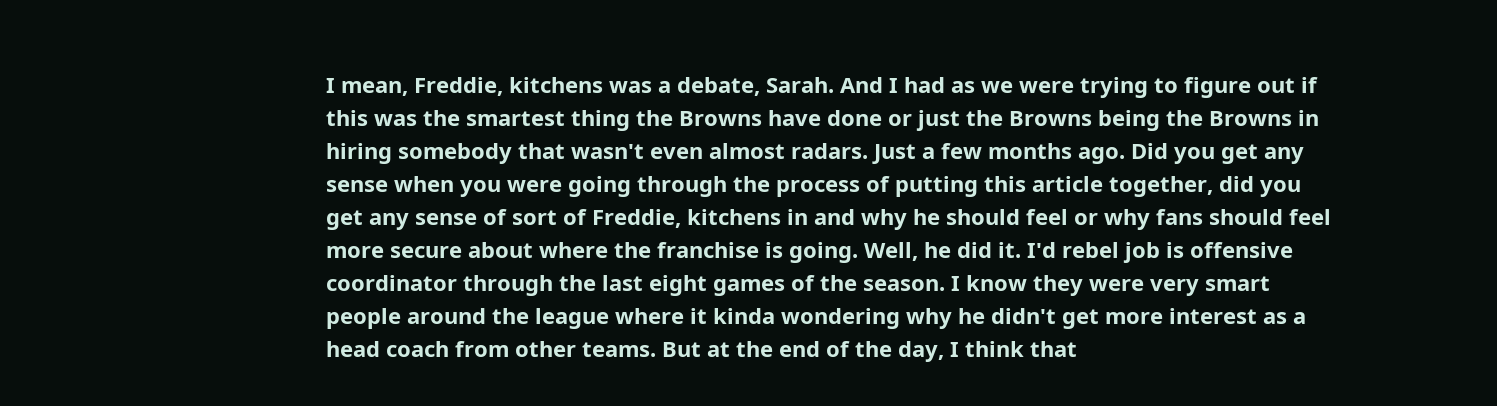I mean, Freddie, kitchens was a debate, Sarah. And I had as we were trying to figure out if this was the smartest thing the Browns have done or just the Browns being the Browns in hiring somebody that wasn't even almost radars. Just a few months ago. Did you get any sense when you were going through the process of putting this article together, did you get any sense of sort of Freddie, kitchens in and why he should feel or why fans should feel more secure about where the franchise is going. Well, he did it. I'd rebel job is offensive coordinator through the last eight games of the season. I know they were very smart people around the league where it kinda wondering why he didn't get more interest as a head coach from other teams. But at the end of the day, I think that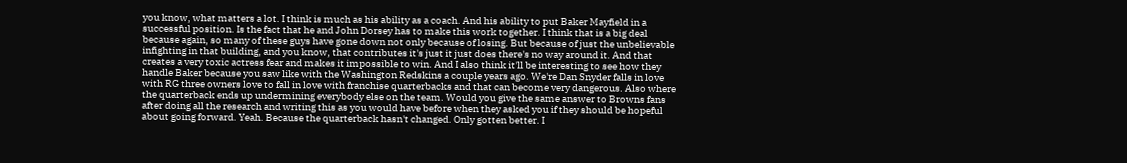you know, what matters a lot. I think is much as his ability as a coach. And his ability to put Baker Mayfield in a successful position. Is the fact that he and John Dorsey has to make this work together. I think that is a big deal because again, so many of these guys have gone down not only because of losing. But because of just the unbelievable infighting in that building, and you know, that contributes it's just it just does there's no way around it. And that creates a very toxic actress fear and makes it impossible to win. And I also think it'll be interesting to see how they handle Baker because you saw like with the Washington Redskins a couple years ago. We're Dan Snyder falls in love with RG three owners love to fall in love with franchise quarterbacks and that can become very dangerous. Also where the quarterback ends up undermining everybody else on the team. Would you give the same answer to Browns fans after doing all the research and writing this as you would have before when they asked you if they should be hopeful about going forward. Yeah. Because the quarterback hasn't changed. Only gotten better. I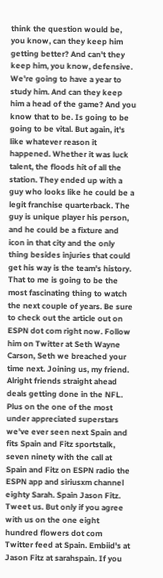think the question would be, you know, can they keep him getting better? And can't they keep him, you know, defensive. We're going to have a year to study him. And can they keep him a head of the game? And you know that to be. Is going to be going to be vital. But again, it's like whatever reason it happened. Whether it was luck talent, the floods hit of all the station. They ended up with a guy who looks like he could be a legit franchise quarterback. The guy is unique player his person, and he could be a fixture and icon in that city and the only thing besides injuries that could get his way is the team's history. That to me is going to be the most fascinating thing to watch the next couple of years. Be sure to check out the article out on ESPN dot com right now. Follow him on Twitter at Seth Wayne Carson, Seth we breached your time next. Joining us, my friend. Alright friends straight ahead deals getting done in the NFL. Plus on the one of the most under appreciated superstars we've ever seen next Spain and fits Spain and Fitz sportstalk, seven ninety with the call at Spain and Fitz on ESPN radio the ESPN app and siriusxm channel eighty Sarah. Spain Jason Fitz. Tweet us. But only if you agree with us on the one eight hundred flowers dot com Twitter feed at Spain. Embiid's at Jason Fitz at sarahspain. If you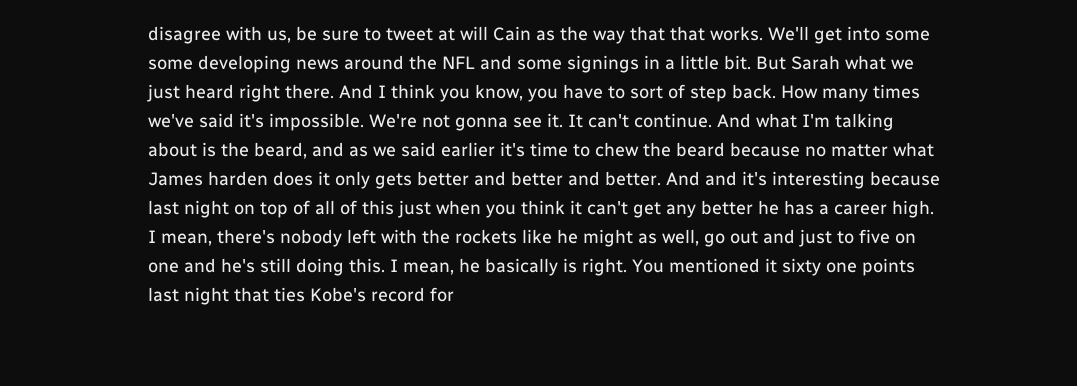disagree with us, be sure to tweet at will Cain as the way that that works. We'll get into some some developing news around the NFL and some signings in a little bit. But Sarah what we just heard right there. And I think you know, you have to sort of step back. How many times we've said it's impossible. We're not gonna see it. It can't continue. And what I'm talking about is the beard, and as we said earlier it's time to chew the beard because no matter what James harden does it only gets better and better and better. And and it's interesting because last night on top of all of this just when you think it can't get any better he has a career high. I mean, there's nobody left with the rockets like he might as well, go out and just to five on one and he's still doing this. I mean, he basically is right. You mentioned it sixty one points last night that ties Kobe's record for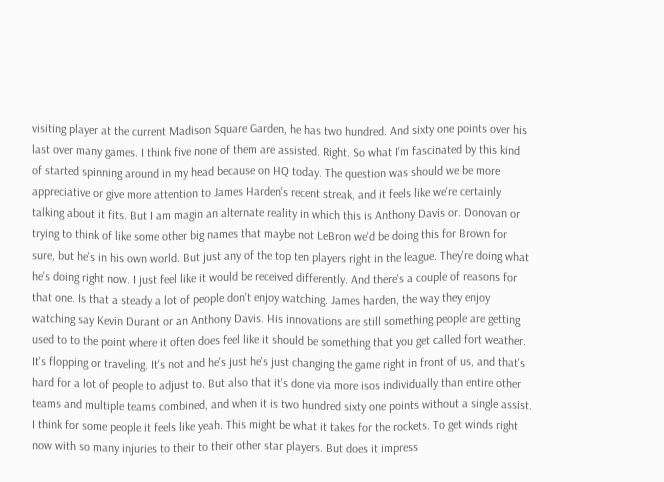visiting player at the current Madison Square Garden, he has two hundred. And sixty one points over his last over many games. I think five none of them are assisted. Right. So what I'm fascinated by this kind of started spinning around in my head because on HQ today. The question was should we be more appreciative or give more attention to James Harden's recent streak, and it feels like we're certainly talking about it fits. But I am magin an alternate reality in which this is Anthony Davis or. Donovan or trying to think of like some other big names that maybe not LeBron we'd be doing this for Brown for sure, but he's in his own world. But just any of the top ten players right in the league. They're doing what he's doing right now. I just feel like it would be received differently. And there's a couple of reasons for that one. Is that a steady a lot of people don't enjoy watching. James harden, the way they enjoy watching say Kevin Durant or an Anthony Davis. His innovations are still something people are getting used to to the point where it often does feel like it should be something that you get called fort weather. It's flopping or traveling. It's not and he's just he's just changing the game right in front of us, and that's hard for a lot of people to adjust to. But also that it's done via more isos individually than entire other teams and multiple teams combined, and when it is two hundred sixty one points without a single assist. I think for some people it feels like yeah. This might be what it takes for the rockets. To get winds right now with so many injuries to their to their other star players. But does it impress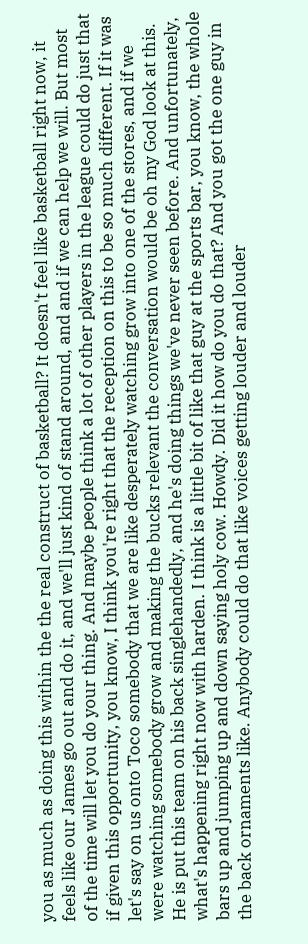you as much as doing this within the the real construct of basketball? It doesn't feel like basketball right now, it feels like our James go out and do it, and we'll just kind of stand around, and and if we can help we will. But most of the time will let you do your thing. And maybe people think a lot of other players in the league could do just that if given this opportunity, you know, I think you're right that the reception on this to be so much different. If it was let's say on us onto Toco somebody that we are like desperately watching grow into one of the stores, and if we were watching somebody grow and making the bucks relevant the conversation would be oh my God look at this. He is put this team on his back singlehandedly, and he's doing things we've never seen before. And unfortunately, what's happening right now with harden. I think is a little bit of like that guy at the sports bar, you know, the whole bars up and jumping up and down saying holy cow. Howdy. Did it how do you do that? And you got the one guy in the back ornaments like. Anybody could do that like voices getting louder and louder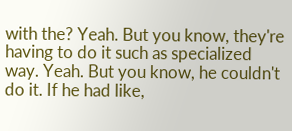with the? Yeah. But you know, they're having to do it such as specialized way. Yeah. But you know, he couldn't do it. If he had like,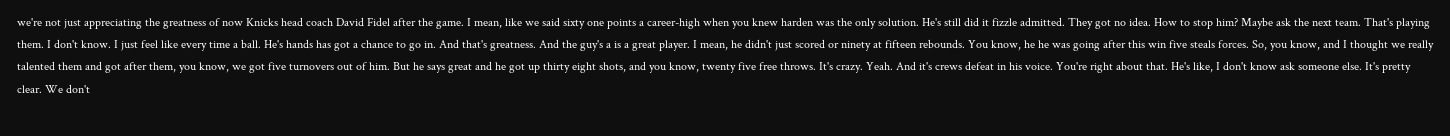we're not just appreciating the greatness of now Knicks head coach David Fidel after the game. I mean, like we said sixty one points a career-high when you knew harden was the only solution. He's still did it fizzle admitted. They got no idea. How to stop him? Maybe ask the next team. That's playing them. I don't know. I just feel like every time a ball. He's hands has got a chance to go in. And that's greatness. And the guy's a is a great player. I mean, he didn't just scored or ninety at fifteen rebounds. You know, he he was going after this win five steals forces. So, you know, and I thought we really talented them and got after them, you know, we got five turnovers out of him. But he says great and he got up thirty eight shots, and you know, twenty five free throws. It's crazy. Yeah. And it's crews defeat in his voice. You're right about that. He's like, I don't know ask someone else. It's pretty clear. We don't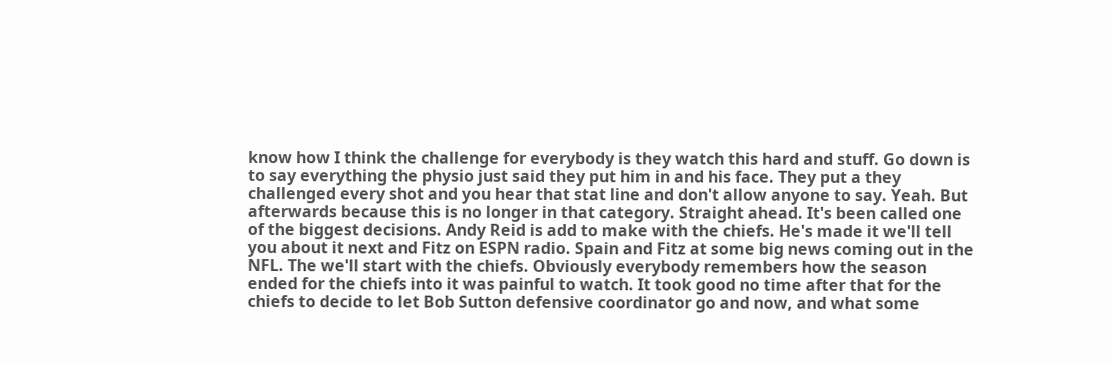know how I think the challenge for everybody is they watch this hard and stuff. Go down is to say everything the physio just said they put him in and his face. They put a they challenged every shot and you hear that stat line and don't allow anyone to say. Yeah. But afterwards because this is no longer in that category. Straight ahead. It's been called one of the biggest decisions. Andy Reid is add to make with the chiefs. He's made it we'll tell you about it next and Fitz on ESPN radio. Spain and Fitz at some big news coming out in the NFL. The we'll start with the chiefs. Obviously everybody remembers how the season ended for the chiefs into it was painful to watch. It took good no time after that for the chiefs to decide to let Bob Sutton defensive coordinator go and now, and what some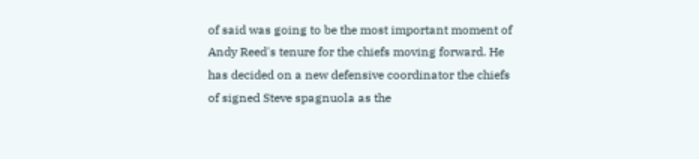of said was going to be the most important moment of Andy Reed's tenure for the chiefs moving forward. He has decided on a new defensive coordinator the chiefs of signed Steve spagnuola as the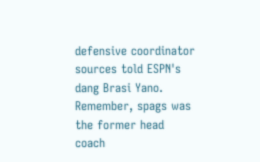defensive coordinator sources told ESPN's dang Brasi Yano. Remember, spags was the former head coach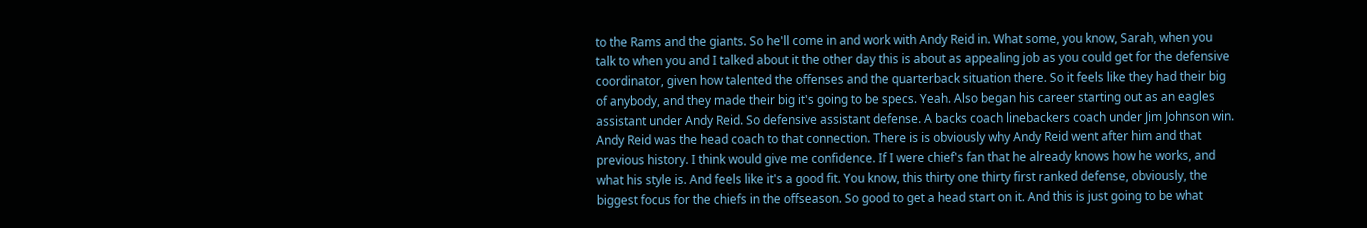to the Rams and the giants. So he'll come in and work with Andy Reid in. What some, you know, Sarah, when you talk to when you and I talked about it the other day this is about as appealing job as you could get for the defensive coordinator, given how talented the offenses and the quarterback situation there. So it feels like they had their big of anybody, and they made their big it's going to be specs. Yeah. Also began his career starting out as an eagles assistant under Andy Reid. So defensive assistant defense. A backs coach linebackers coach under Jim Johnson win. Andy Reid was the head coach to that connection. There is is obviously why Andy Reid went after him and that previous history. I think would give me confidence. If I were chief's fan that he already knows how he works, and what his style is. And feels like it's a good fit. You know, this thirty one thirty first ranked defense, obviously, the biggest focus for the chiefs in the offseason. So good to get a head start on it. And this is just going to be what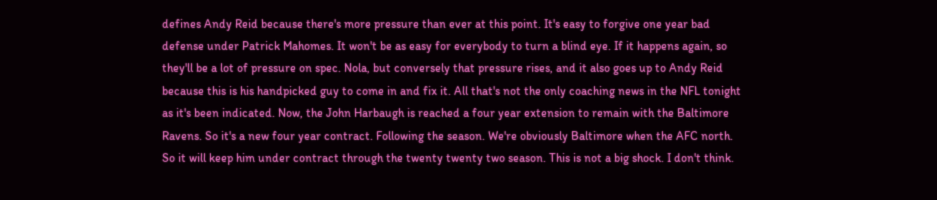defines Andy Reid because there's more pressure than ever at this point. It's easy to forgive one year bad defense under Patrick Mahomes. It won't be as easy for everybody to turn a blind eye. If it happens again, so they'll be a lot of pressure on spec. Nola, but conversely that pressure rises, and it also goes up to Andy Reid because this is his handpicked guy to come in and fix it. All that's not the only coaching news in the NFL tonight as it's been indicated. Now, the John Harbaugh is reached a four year extension to remain with the Baltimore Ravens. So it's a new four year contract. Following the season. We're obviously Baltimore when the AFC north. So it will keep him under contract through the twenty twenty two season. This is not a big shock. I don't think.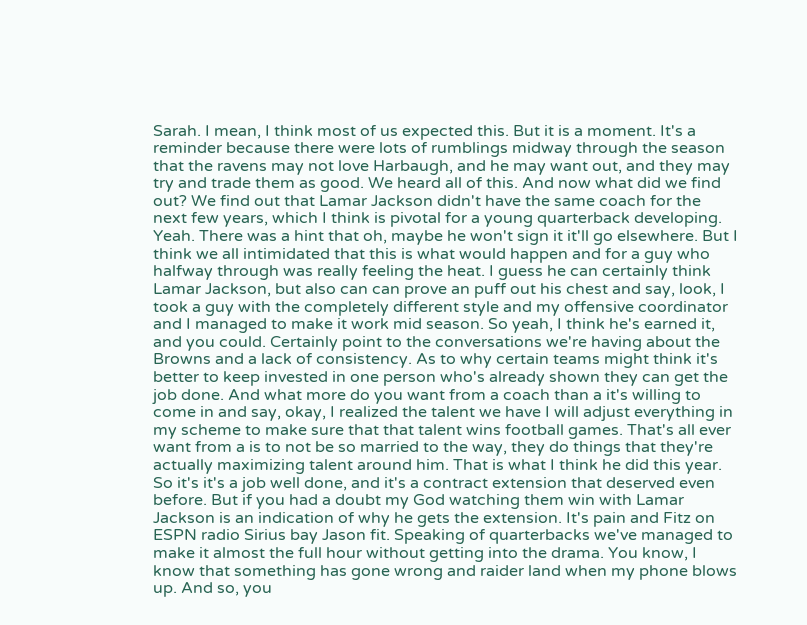Sarah. I mean, I think most of us expected this. But it is a moment. It's a reminder because there were lots of rumblings midway through the season that the ravens may not love Harbaugh, and he may want out, and they may try and trade them as good. We heard all of this. And now what did we find out? We find out that Lamar Jackson didn't have the same coach for the next few years, which I think is pivotal for a young quarterback developing. Yeah. There was a hint that oh, maybe he won't sign it it'll go elsewhere. But I think we all intimidated that this is what would happen and for a guy who halfway through was really feeling the heat. I guess he can certainly think Lamar Jackson, but also can can prove an puff out his chest and say, look, I took a guy with the completely different style and my offensive coordinator and I managed to make it work mid season. So yeah, I think he's earned it, and you could. Certainly point to the conversations we're having about the Browns and a lack of consistency. As to why certain teams might think it's better to keep invested in one person who's already shown they can get the job done. And what more do you want from a coach than a it's willing to come in and say, okay, I realized the talent we have I will adjust everything in my scheme to make sure that that talent wins football games. That's all ever want from a is to not be so married to the way, they do things that they're actually maximizing talent around him. That is what I think he did this year. So it's it's a job well done, and it's a contract extension that deserved even before. But if you had a doubt my God watching them win with Lamar Jackson is an indication of why he gets the extension. It's pain and Fitz on ESPN radio Sirius bay Jason fit. Speaking of quarterbacks we've managed to make it almost the full hour without getting into the drama. You know, I know that something has gone wrong and raider land when my phone blows up. And so, you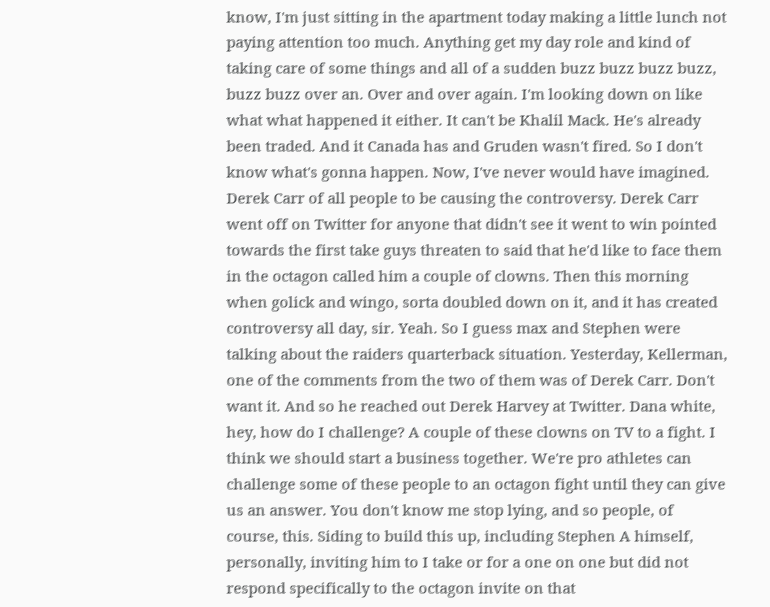know, I'm just sitting in the apartment today making a little lunch not paying attention too much. Anything get my day role and kind of taking care of some things and all of a sudden buzz buzz buzz buzz, buzz buzz over an. Over and over again. I'm looking down on like what what happened it either. It can't be Khalil Mack. He's already been traded. And it Canada has and Gruden wasn't fired. So I don't know what's gonna happen. Now, I've never would have imagined. Derek Carr of all people to be causing the controversy. Derek Carr went off on Twitter for anyone that didn't see it went to win pointed towards the first take guys threaten to said that he'd like to face them in the octagon called him a couple of clowns. Then this morning when golick and wingo, sorta doubled down on it, and it has created controversy all day, sir. Yeah. So I guess max and Stephen were talking about the raiders quarterback situation. Yesterday, Kellerman, one of the comments from the two of them was of Derek Carr. Don't want it. And so he reached out Derek Harvey at Twitter. Dana white, hey, how do I challenge? A couple of these clowns on TV to a fight. I think we should start a business together. We're pro athletes can challenge some of these people to an octagon fight until they can give us an answer. You don't know me stop lying, and so people, of course, this. Siding to build this up, including Stephen A himself, personally, inviting him to I take or for a one on one but did not respond specifically to the octagon invite on that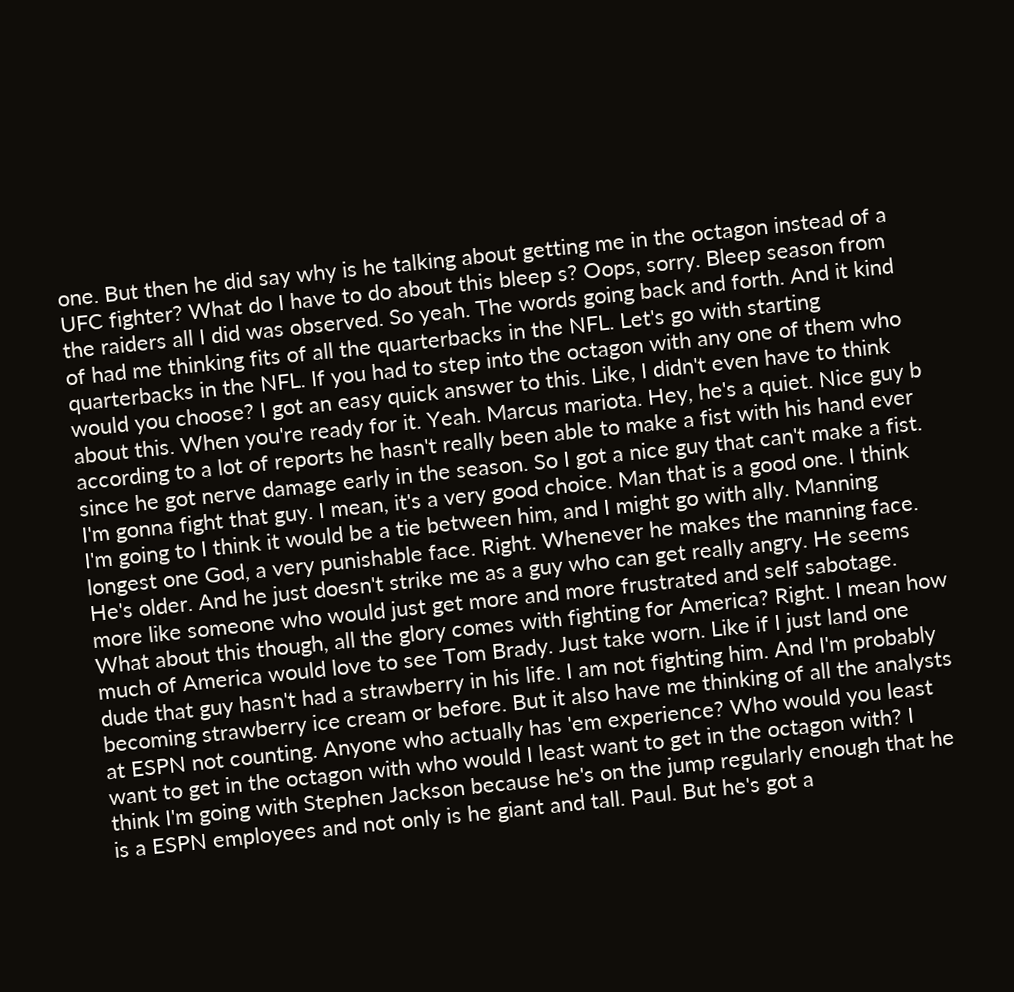one. But then he did say why is he talking about getting me in the octagon instead of a UFC fighter? What do I have to do about this bleep s? Oops, sorry. Bleep season from the raiders all I did was observed. So yeah. The words going back and forth. And it kind of had me thinking fits of all the quarterbacks in the NFL. Let's go with starting quarterbacks in the NFL. If you had to step into the octagon with any one of them who would you choose? I got an easy quick answer to this. Like, I didn't even have to think about this. When you're ready for it. Yeah. Marcus mariota. Hey, he's a quiet. Nice guy b according to a lot of reports he hasn't really been able to make a fist with his hand ever since he got nerve damage early in the season. So I got a nice guy that can't make a fist. I'm gonna fight that guy. I mean, it's a very good choice. Man that is a good one. I think I'm going to I think it would be a tie between him, and I might go with ally. Manning longest one God, a very punishable face. Right. Whenever he makes the manning face. He's older. And he just doesn't strike me as a guy who can get really angry. He seems more like someone who would just get more and more frustrated and self sabotage. What about this though, all the glory comes with fighting for America? Right. I mean how much of America would love to see Tom Brady. Just take worn. Like if I just land one dude that guy hasn't had a strawberry in his life. I am not fighting him. And I'm probably becoming strawberry ice cream or before. But it also have me thinking of all the analysts at ESPN not counting. Anyone who actually has 'em experience? Who would you least want to get in the octagon with who would I least want to get in the octagon with? I think I'm going with Stephen Jackson because he's on the jump regularly enough that he is a ESPN employees and not only is he giant and tall. Paul. But he's got a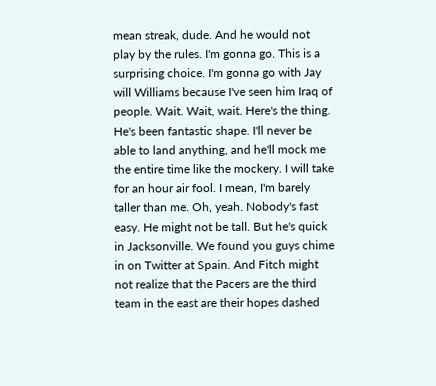mean streak, dude. And he would not play by the rules. I'm gonna go. This is a surprising choice. I'm gonna go with Jay will Williams because I've seen him Iraq of people. Wait. Wait, wait. Here's the thing. He's been fantastic shape. I'll never be able to land anything, and he'll mock me the entire time like the mockery. I will take for an hour air fool. I mean, I'm barely taller than me. Oh, yeah. Nobody's fast easy. He might not be tall. But he's quick in Jacksonville. We found you guys chime in on Twitter at Spain. And Fitch might not realize that the Pacers are the third team in the east are their hopes dashed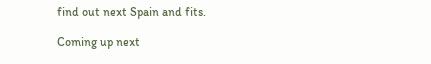find out next Spain and fits.

Coming up next